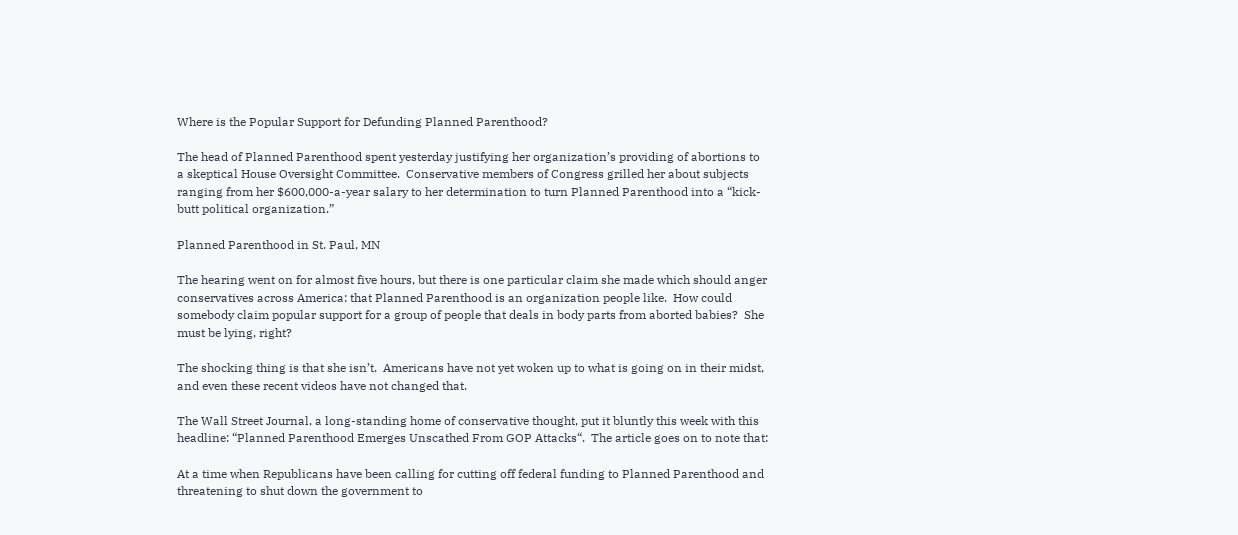Where is the Popular Support for Defunding Planned Parenthood?

The head of Planned Parenthood spent yesterday justifying her organization’s providing of abortions to a skeptical House Oversight Committee.  Conservative members of Congress grilled her about subjects ranging from her $600,000-a-year salary to her determination to turn Planned Parenthood into a “kick-butt political organization.”

Planned Parenthood in St. Paul, MN

The hearing went on for almost five hours, but there is one particular claim she made which should anger conservatives across America: that Planned Parenthood is an organization people like.  How could somebody claim popular support for a group of people that deals in body parts from aborted babies?  She must be lying, right?

The shocking thing is that she isn’t.  Americans have not yet woken up to what is going on in their midst, and even these recent videos have not changed that.

The Wall Street Journal, a long-standing home of conservative thought, put it bluntly this week with this headline: “Planned Parenthood Emerges Unscathed From GOP Attacks“.  The article goes on to note that:

At a time when Republicans have been calling for cutting off federal funding to Planned Parenthood and threatening to shut down the government to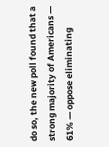do so, the new poll found that a strong majority of Americans — 61% — oppose eliminating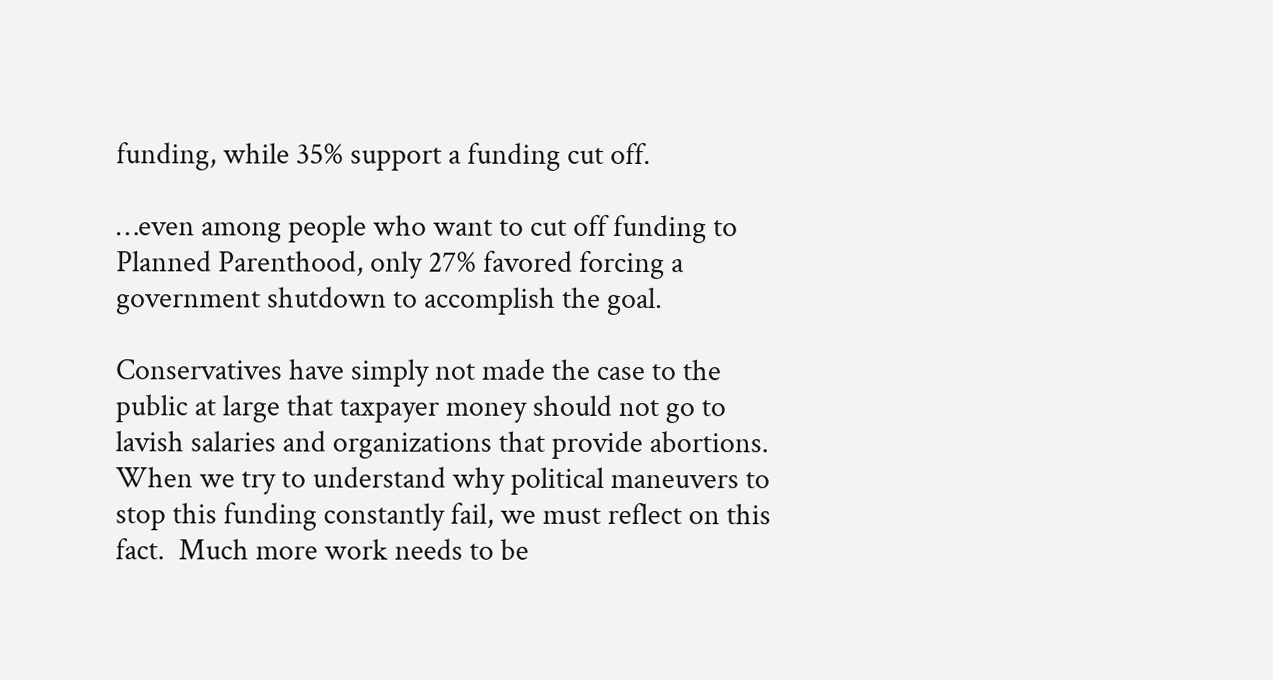funding, while 35% support a funding cut off.

…even among people who want to cut off funding to Planned Parenthood, only 27% favored forcing a government shutdown to accomplish the goal.

Conservatives have simply not made the case to the public at large that taxpayer money should not go to lavish salaries and organizations that provide abortions.  When we try to understand why political maneuvers to stop this funding constantly fail, we must reflect on this fact.  Much more work needs to be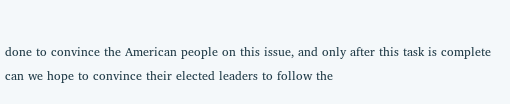done to convince the American people on this issue, and only after this task is complete can we hope to convince their elected leaders to follow the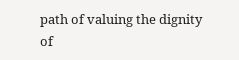path of valuing the dignity of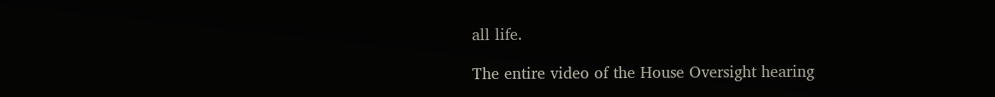all life.

The entire video of the House Oversight hearing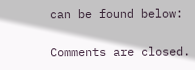can be found below:

Comments are closed.